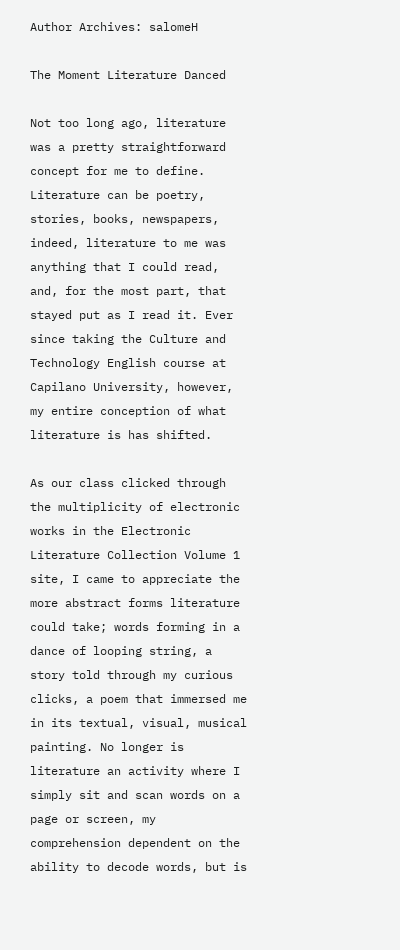Author Archives: salomeH

The Moment Literature Danced

Not too long ago, literature was a pretty straightforward concept for me to define. Literature can be poetry, stories, books, newspapers, indeed, literature to me was anything that I could read, and, for the most part, that stayed put as I read it. Ever since taking the Culture and Technology English course at Capilano University, however, my entire conception of what literature is has shifted.

As our class clicked through the multiplicity of electronic works in the Electronic Literature Collection Volume 1 site, I came to appreciate the more abstract forms literature could take; words forming in a dance of looping string, a story told through my curious clicks, a poem that immersed me in its textual, visual, musical painting. No longer is literature an activity where I simply sit and scan words on a page or screen, my comprehension dependent on the ability to decode words, but is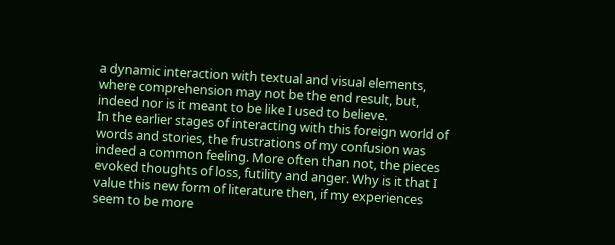a dynamic interaction with textual and visual elements, where comprehension may not be the end result, but, indeed nor is it meant to be like I used to believe.
In the earlier stages of interacting with this foreign world of words and stories, the frustrations of my confusion was indeed a common feeling. More often than not, the pieces evoked thoughts of loss, futility and anger. Why is it that I value this new form of literature then, if my experiences seem to be more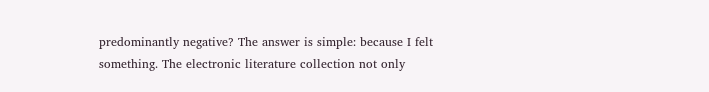predominantly negative? The answer is simple: because I felt something. The electronic literature collection not only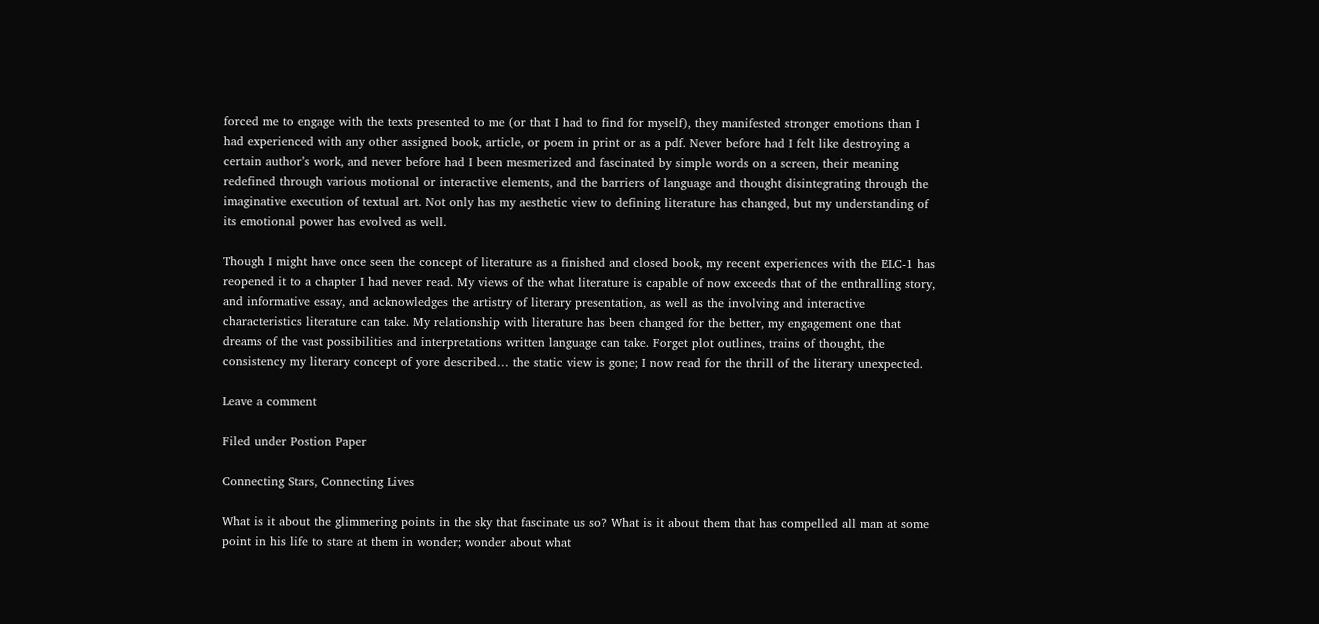forced me to engage with the texts presented to me (or that I had to find for myself), they manifested stronger emotions than I had experienced with any other assigned book, article, or poem in print or as a pdf. Never before had I felt like destroying a certain author’s work, and never before had I been mesmerized and fascinated by simple words on a screen, their meaning redefined through various motional or interactive elements, and the barriers of language and thought disintegrating through the imaginative execution of textual art. Not only has my aesthetic view to defining literature has changed, but my understanding of its emotional power has evolved as well.

Though I might have once seen the concept of literature as a finished and closed book, my recent experiences with the ELC-1 has reopened it to a chapter I had never read. My views of the what literature is capable of now exceeds that of the enthralling story, and informative essay, and acknowledges the artistry of literary presentation, as well as the involving and interactive characteristics literature can take. My relationship with literature has been changed for the better, my engagement one that dreams of the vast possibilities and interpretations written language can take. Forget plot outlines, trains of thought, the consistency my literary concept of yore described… the static view is gone; I now read for the thrill of the literary unexpected.

Leave a comment

Filed under Postion Paper

Connecting Stars, Connecting Lives

What is it about the glimmering points in the sky that fascinate us so? What is it about them that has compelled all man at some point in his life to stare at them in wonder; wonder about what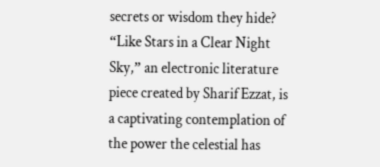secrets or wisdom they hide? “Like Stars in a Clear Night Sky,” an electronic literature piece created by Sharif Ezzat, is a captivating contemplation of the power the celestial has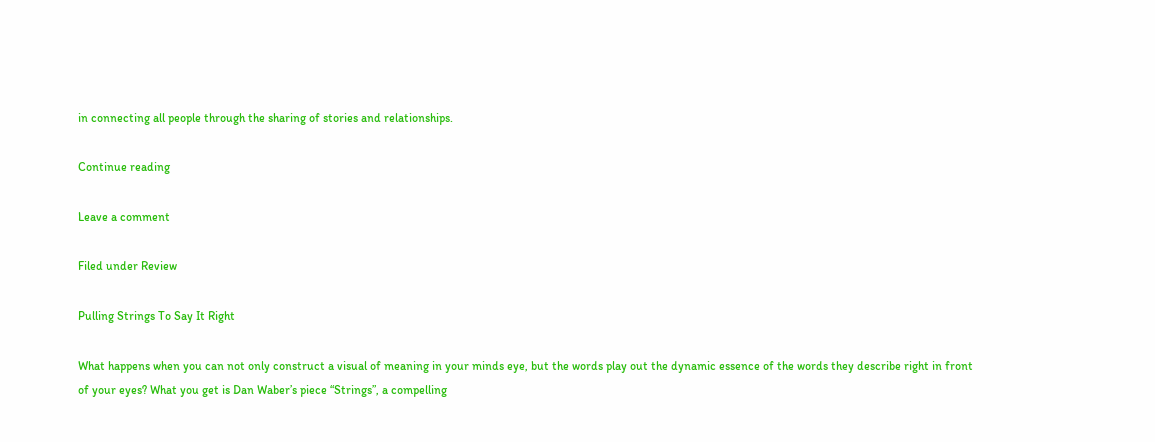in connecting all people through the sharing of stories and relationships.

Continue reading

Leave a comment

Filed under Review

Pulling Strings To Say It Right

What happens when you can not only construct a visual of meaning in your minds eye, but the words play out the dynamic essence of the words they describe right in front of your eyes? What you get is Dan Waber’s piece “Strings”, a compelling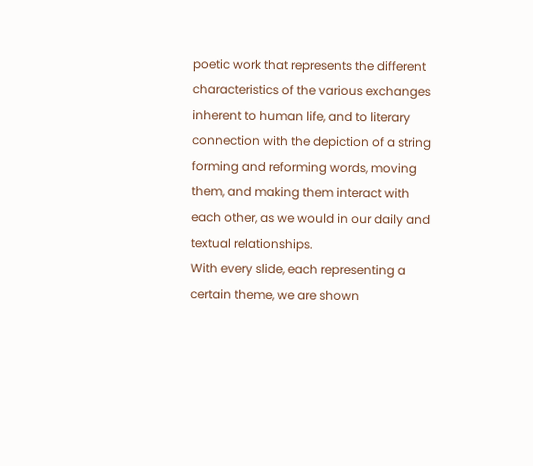poetic work that represents the different characteristics of the various exchanges inherent to human life, and to literary connection with the depiction of a string forming and reforming words, moving them, and making them interact with each other, as we would in our daily and textual relationships.
With every slide, each representing a certain theme, we are shown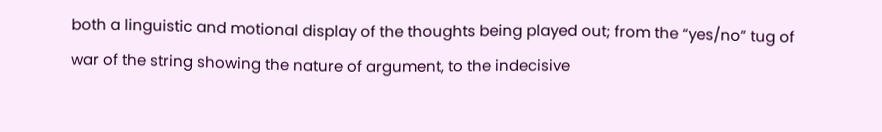both a linguistic and motional display of the thoughts being played out; from the “yes/no” tug of war of the string showing the nature of argument, to the indecisive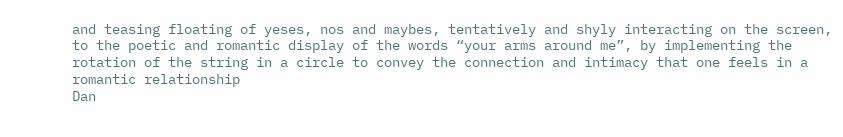and teasing floating of yeses, nos and maybes, tentatively and shyly interacting on the screen, to the poetic and romantic display of the words “your arms around me”, by implementing the rotation of the string in a circle to convey the connection and intimacy that one feels in a romantic relationship
Dan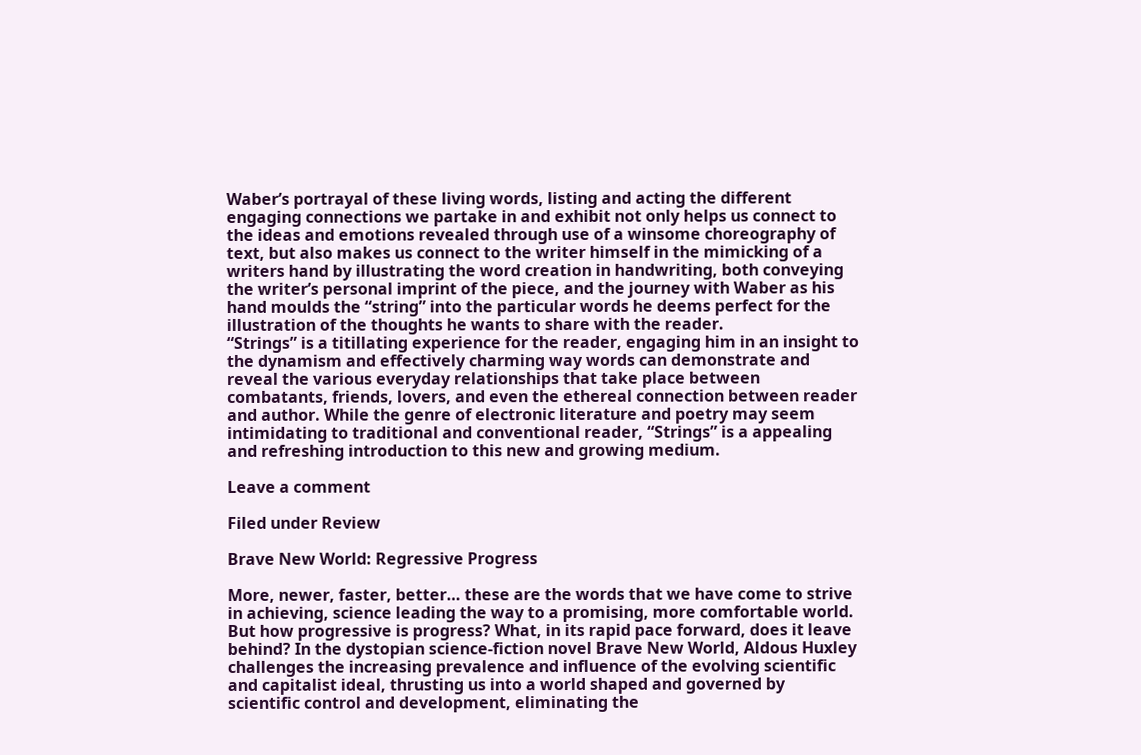Waber’s portrayal of these living words, listing and acting the different engaging connections we partake in and exhibit not only helps us connect to the ideas and emotions revealed through use of a winsome choreography of text, but also makes us connect to the writer himself in the mimicking of a writers hand by illustrating the word creation in handwriting, both conveying the writer’s personal imprint of the piece, and the journey with Waber as his hand moulds the “string” into the particular words he deems perfect for the illustration of the thoughts he wants to share with the reader.
“Strings” is a titillating experience for the reader, engaging him in an insight to the dynamism and effectively charming way words can demonstrate and reveal the various everyday relationships that take place between combatants, friends, lovers, and even the ethereal connection between reader and author. While the genre of electronic literature and poetry may seem intimidating to traditional and conventional reader, “Strings” is a appealing and refreshing introduction to this new and growing medium.

Leave a comment

Filed under Review

Brave New World: Regressive Progress

More, newer, faster, better… these are the words that we have come to strive in achieving, science leading the way to a promising, more comfortable world. But how progressive is progress? What, in its rapid pace forward, does it leave behind? In the dystopian science-fiction novel Brave New World, Aldous Huxley challenges the increasing prevalence and influence of the evolving scientific and capitalist ideal, thrusting us into a world shaped and governed by scientific control and development, eliminating the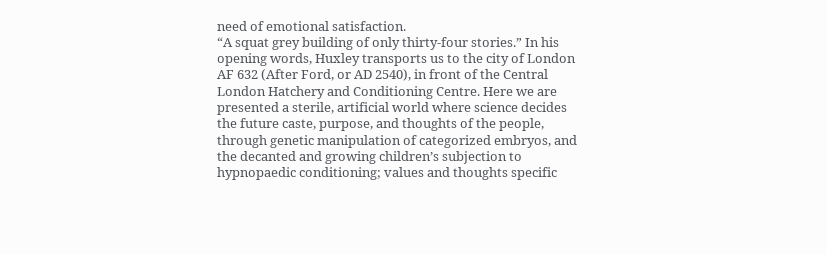need of emotional satisfaction.
“A squat grey building of only thirty-four stories.” In his opening words, Huxley transports us to the city of London AF 632 (After Ford, or AD 2540), in front of the Central London Hatchery and Conditioning Centre. Here we are presented a sterile, artificial world where science decides the future caste, purpose, and thoughts of the people, through genetic manipulation of categorized embryos, and the decanted and growing children’s subjection to hypnopaedic conditioning; values and thoughts specific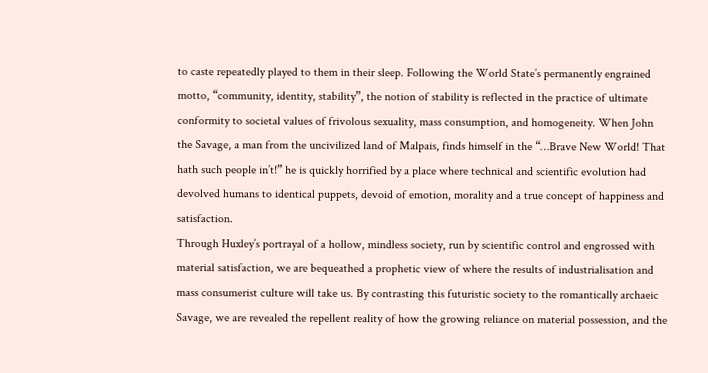to caste repeatedly played to them in their sleep. Following the World State’s permanently engrained motto, “community, identity, stability”, the notion of stability is reflected in the practice of ultimate conformity to societal values of frivolous sexuality, mass consumption, and homogeneity. When John the Savage, a man from the uncivilized land of Malpais, finds himself in the “…Brave New World! That hath such people in’t!” he is quickly horrified by a place where technical and scientific evolution had devolved humans to identical puppets, devoid of emotion, morality and a true concept of happiness and satisfaction.
Through Huxley’s portrayal of a hollow, mindless society, run by scientific control and engrossed with material satisfaction, we are bequeathed a prophetic view of where the results of industrialisation and mass consumerist culture will take us. By contrasting this futuristic society to the romantically archaeic Savage, we are revealed the repellent reality of how the growing reliance on material possession, and the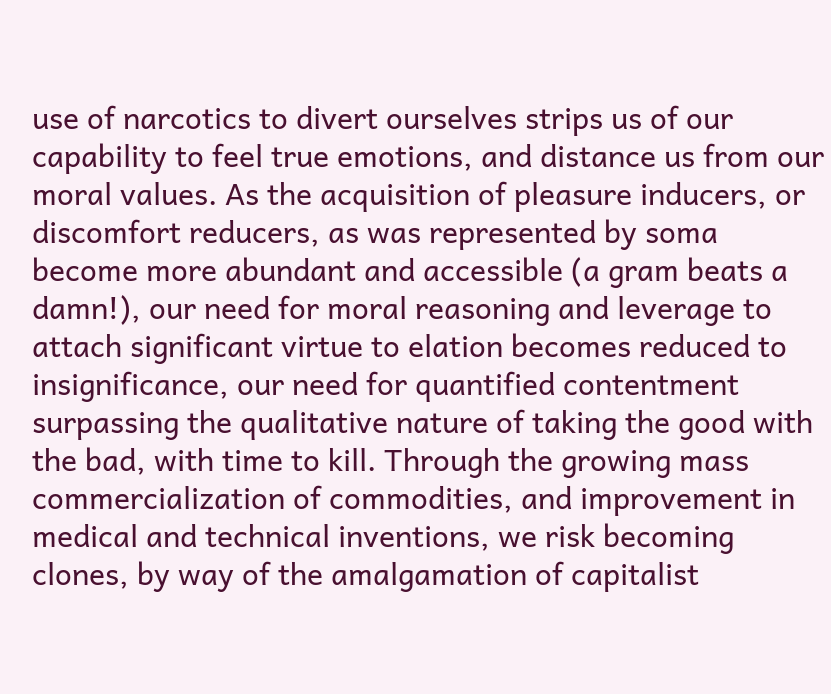use of narcotics to divert ourselves strips us of our capability to feel true emotions, and distance us from our moral values. As the acquisition of pleasure inducers, or discomfort reducers, as was represented by soma become more abundant and accessible (a gram beats a damn!), our need for moral reasoning and leverage to attach significant virtue to elation becomes reduced to insignificance, our need for quantified contentment surpassing the qualitative nature of taking the good with the bad, with time to kill. Through the growing mass commercialization of commodities, and improvement in medical and technical inventions, we risk becoming clones, by way of the amalgamation of capitalist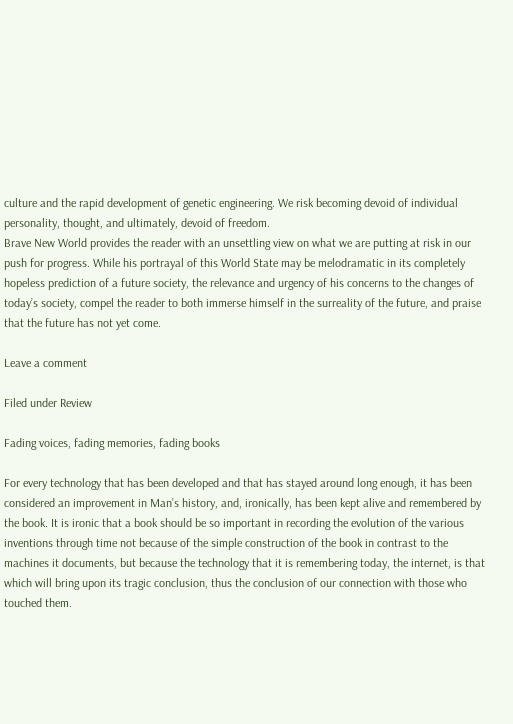culture and the rapid development of genetic engineering. We risk becoming devoid of individual personality, thought, and ultimately, devoid of freedom.
Brave New World provides the reader with an unsettling view on what we are putting at risk in our push for progress. While his portrayal of this World State may be melodramatic in its completely hopeless prediction of a future society, the relevance and urgency of his concerns to the changes of today’s society, compel the reader to both immerse himself in the surreality of the future, and praise that the future has not yet come.

Leave a comment

Filed under Review

Fading voices, fading memories, fading books

For every technology that has been developed and that has stayed around long enough, it has been considered an improvement in Man’s history, and, ironically, has been kept alive and remembered by the book. It is ironic that a book should be so important in recording the evolution of the various inventions through time not because of the simple construction of the book in contrast to the machines it documents, but because the technology that it is remembering today, the internet, is that which will bring upon its tragic conclusion, thus the conclusion of our connection with those who touched them.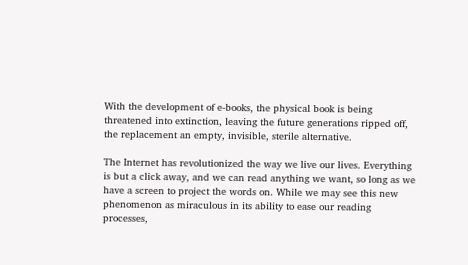With the development of e-books, the physical book is being threatened into extinction, leaving the future generations ripped off, the replacement an empty, invisible, sterile alternative.

The Internet has revolutionized the way we live our lives. Everything is but a click away, and we can read anything we want, so long as we have a screen to project the words on. While we may see this new phenomenon as miraculous in its ability to ease our reading processes,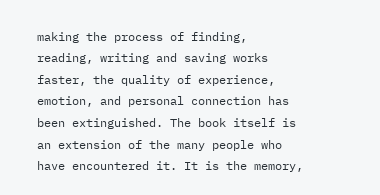making the process of finding, reading, writing and saving works faster, the quality of experience, emotion, and personal connection has been extinguished. The book itself is an extension of the many people who have encountered it. It is the memory,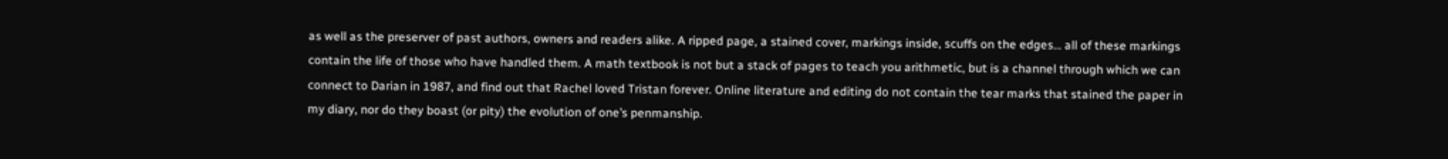as well as the preserver of past authors, owners and readers alike. A ripped page, a stained cover, markings inside, scuffs on the edges… all of these markings contain the life of those who have handled them. A math textbook is not but a stack of pages to teach you arithmetic, but is a channel through which we can connect to Darian in 1987, and find out that Rachel loved Tristan forever. Online literature and editing do not contain the tear marks that stained the paper in my diary, nor do they boast (or pity) the evolution of one’s penmanship.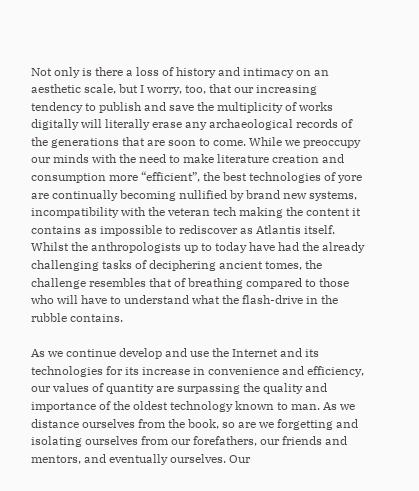Not only is there a loss of history and intimacy on an aesthetic scale, but I worry, too, that our increasing tendency to publish and save the multiplicity of works digitally will literally erase any archaeological records of the generations that are soon to come. While we preoccupy our minds with the need to make literature creation and consumption more “efficient”, the best technologies of yore are continually becoming nullified by brand new systems, incompatibility with the veteran tech making the content it contains as impossible to rediscover as Atlantis itself. Whilst the anthropologists up to today have had the already challenging tasks of deciphering ancient tomes, the challenge resembles that of breathing compared to those who will have to understand what the flash-drive in the rubble contains.

As we continue develop and use the Internet and its technologies for its increase in convenience and efficiency, our values of quantity are surpassing the quality and importance of the oldest technology known to man. As we distance ourselves from the book, so are we forgetting and isolating ourselves from our forefathers, our friends and mentors, and eventually ourselves. Our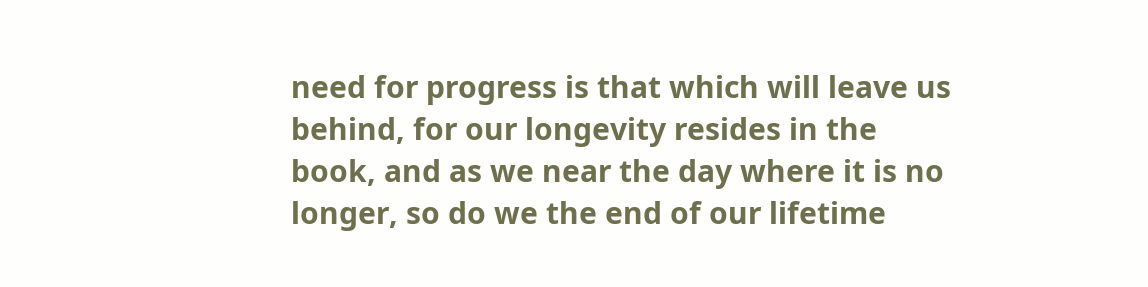need for progress is that which will leave us behind, for our longevity resides in the book, and as we near the day where it is no longer, so do we the end of our lifetime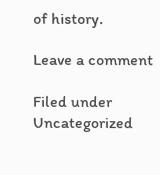of history.

Leave a comment

Filed under Uncategorized